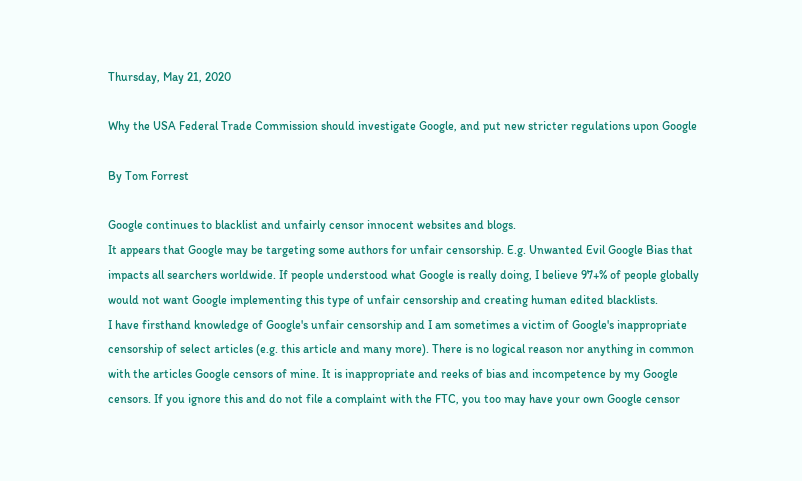Thursday, May 21, 2020

Why the USA Federal Trade Commission should investigate Google, and put new stricter regulations upon Google

By Tom Forrest

Google continues to blacklist and unfairly censor innocent websites and blogs.
It appears that Google may be targeting some authors for unfair censorship. E.g. Unwanted Evil Google Bias that impacts all searchers worldwide. If people understood what Google is really doing, I believe 97+% of people globally would not want Google implementing this type of unfair censorship and creating human edited blacklists.
I have firsthand knowledge of Google's unfair censorship and I am sometimes a victim of Google's inappropriate censorship of select articles (e.g. this article and many more). There is no logical reason nor anything in common with the articles Google censors of mine. It is inappropriate and reeks of bias and incompetence by my Google censors. If you ignore this and do not file a complaint with the FTC, you too may have your own Google censor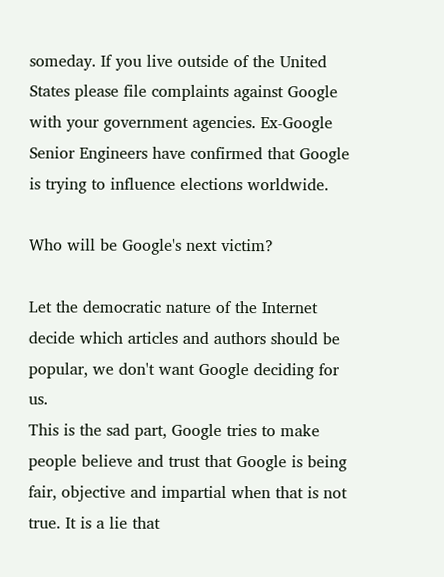someday. If you live outside of the United States please file complaints against Google with your government agencies. Ex-Google Senior Engineers have confirmed that Google is trying to influence elections worldwide.

Who will be Google's next victim?

Let the democratic nature of the Internet decide which articles and authors should be popular, we don't want Google deciding for us.
This is the sad part, Google tries to make people believe and trust that Google is being fair, objective and impartial when that is not true. It is a lie that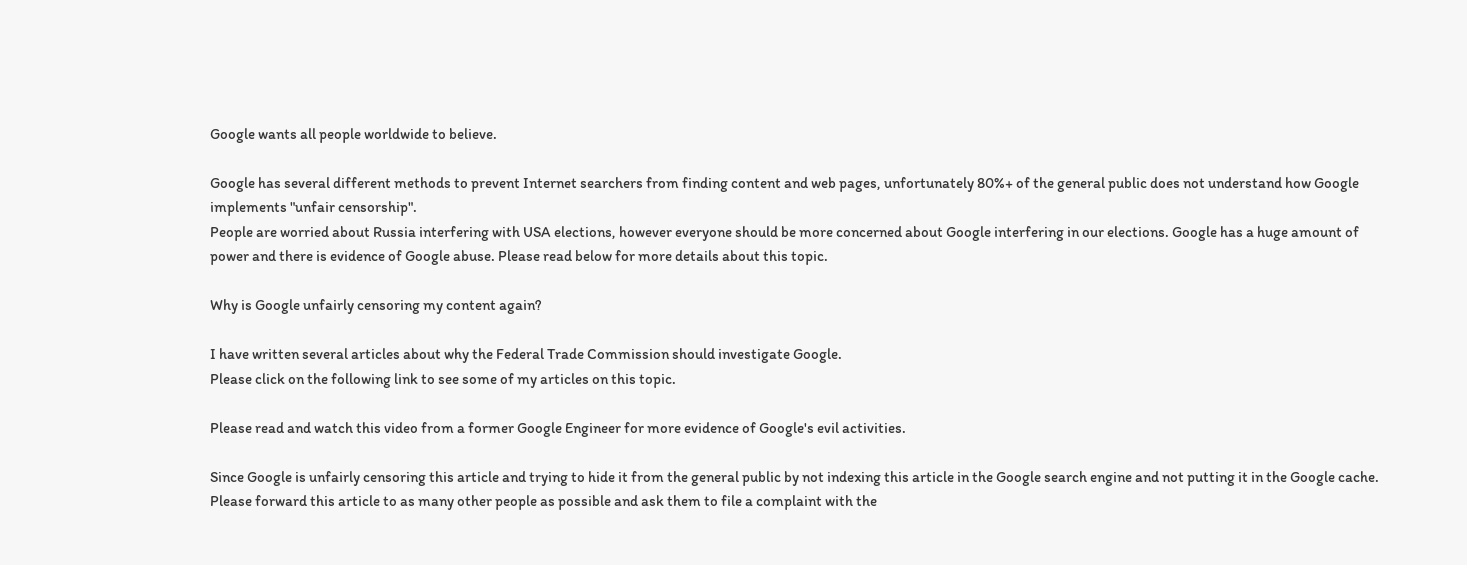Google wants all people worldwide to believe.

Google has several different methods to prevent Internet searchers from finding content and web pages, unfortunately 80%+ of the general public does not understand how Google implements "unfair censorship".
People are worried about Russia interfering with USA elections, however everyone should be more concerned about Google interfering in our elections. Google has a huge amount of power and there is evidence of Google abuse. Please read below for more details about this topic.

Why is Google unfairly censoring my content again?

I have written several articles about why the Federal Trade Commission should investigate Google.
Please click on the following link to see some of my articles on this topic.

Please read and watch this video from a former Google Engineer for more evidence of Google's evil activities.

Since Google is unfairly censoring this article and trying to hide it from the general public by not indexing this article in the Google search engine and not putting it in the Google cache.
Please forward this article to as many other people as possible and ask them to file a complaint with the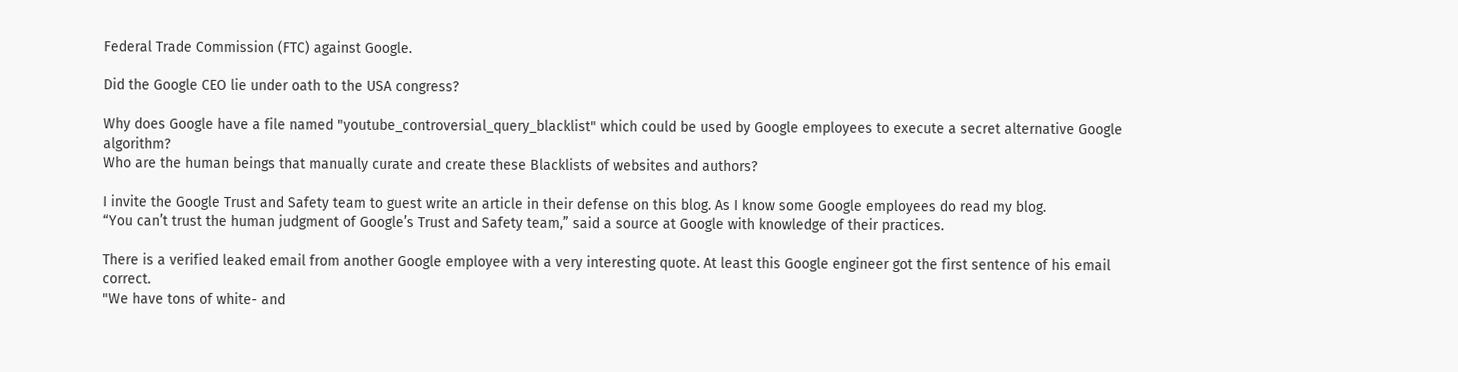Federal Trade Commission (FTC) against Google.

Did the Google CEO lie under oath to the USA congress?

Why does Google have a file named "youtube_controversial_query_blacklist" which could be used by Google employees to execute a secret alternative Google algorithm?
Who are the human beings that manually curate and create these Blacklists of websites and authors?

I invite the Google Trust and Safety team to guest write an article in their defense on this blog. As I know some Google employees do read my blog.
“You can’t trust the human judgment of Google’s Trust and Safety team,” said a source at Google with knowledge of their practices.

There is a verified leaked email from another Google employee with a very interesting quote. At least this Google engineer got the first sentence of his email correct.
"We have tons of white- and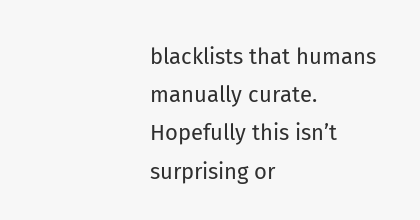blacklists that humans manually curate. Hopefully this isn’t surprising or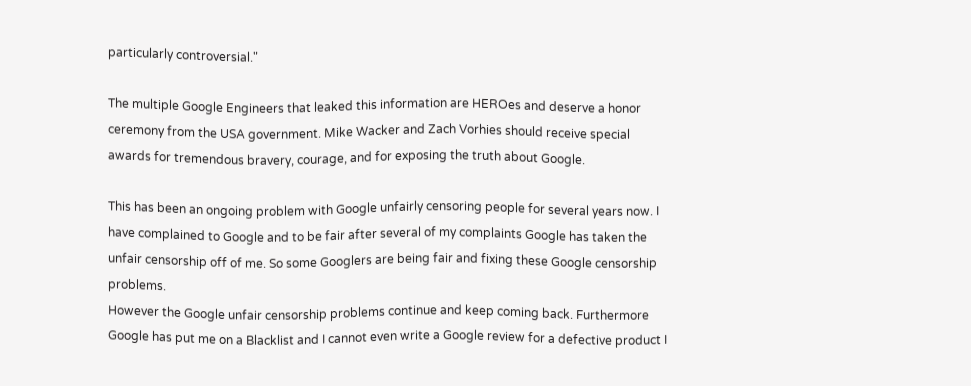particularly controversial."

The multiple Google Engineers that leaked this information are HEROes and deserve a honor ceremony from the USA government. Mike Wacker and Zach Vorhies should receive special awards for tremendous bravery, courage, and for exposing the truth about Google.

This has been an ongoing problem with Google unfairly censoring people for several years now. I have complained to Google and to be fair after several of my complaints Google has taken the unfair censorship off of me. So some Googlers are being fair and fixing these Google censorship problems.
However the Google unfair censorship problems continue and keep coming back. Furthermore Google has put me on a Blacklist and I cannot even write a Google review for a defective product I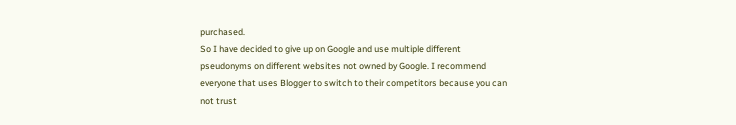purchased.
So I have decided to give up on Google and use multiple different
pseudonyms on different websites not owned by Google. I recommend everyone that uses Blogger to switch to their competitors because you can not trust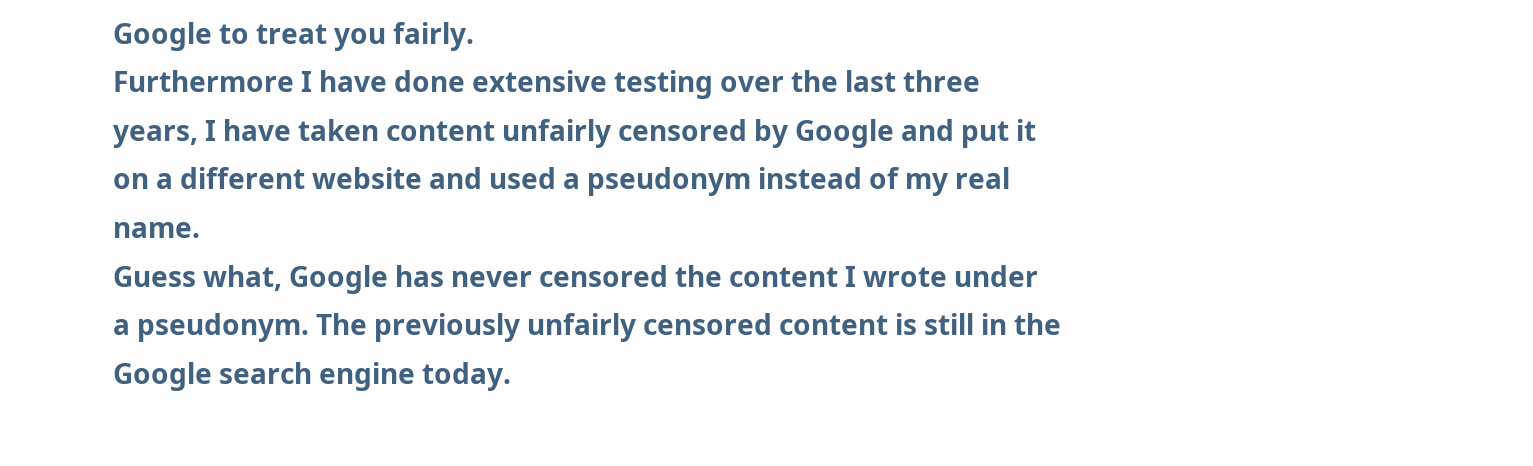Google to treat you fairly.
Furthermore I have done extensive testing over the last three years, I have taken content unfairly censored by Google and put it on a different website and used a pseudonym instead of my real name.
Guess what, Google has never censored the content I wrote under a pseudonym. The previously unfairly censored content is still in the Google search engine today.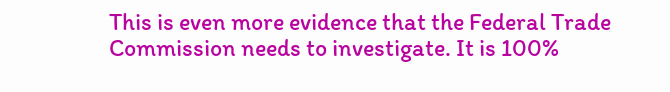This is even more evidence that the Federal Trade Commission needs to investigate. It is 100%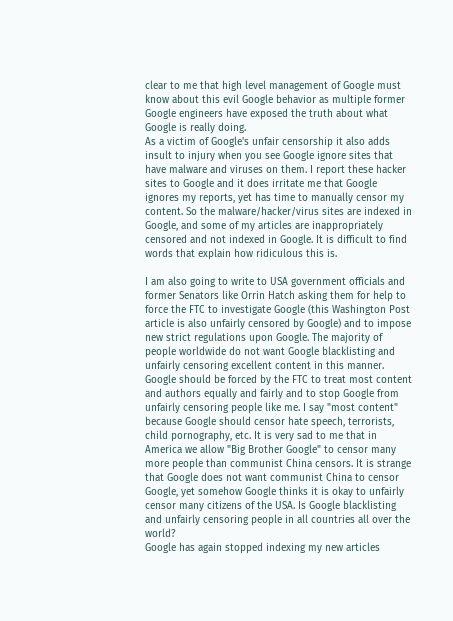clear to me that high level management of Google must know about this evil Google behavior as multiple former Google engineers have exposed the truth about what Google is really doing.
As a victim of Google's unfair censorship it also adds insult to injury when you see Google ignore sites that have malware and viruses on them. I report these hacker sites to Google and it does irritate me that Google ignores my reports, yet has time to manually censor my content. So the malware/hacker/virus sites are indexed in Google, and some of my articles are inappropriately censored and not indexed in Google. It is difficult to find words that explain how ridiculous this is.

I am also going to write to USA government officials and former Senators like Orrin Hatch asking them for help to force the FTC to investigate Google (this Washington Post article is also unfairly censored by Google) and to impose new strict regulations upon Google. The majority of people worldwide do not want Google blacklisting and unfairly censoring excellent content in this manner. Google should be forced by the FTC to treat most content and authors equally and fairly and to stop Google from unfairly censoring people like me. I say "most content" because Google should censor hate speech, terrorists, child pornography, etc. It is very sad to me that in America we allow "Big Brother Google" to censor many more people than communist China censors. It is strange that Google does not want communist China to censor Google, yet somehow Google thinks it is okay to unfairly censor many citizens of the USA. Is Google blacklisting and unfairly censoring people in all countries all over the world?
Google has again stopped indexing my new articles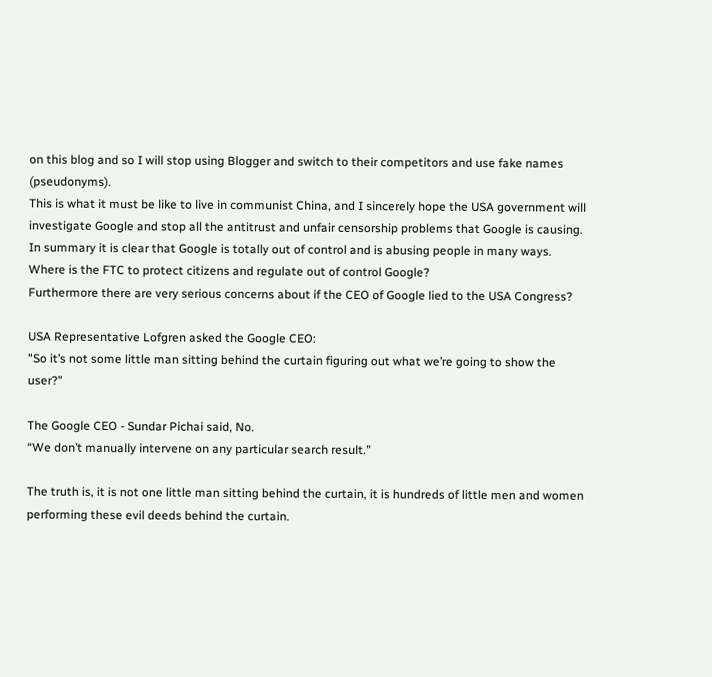on this blog and so I will stop using Blogger and switch to their competitors and use fake names (pseudonyms).
This is what it must be like to live in communist China, and I sincerely hope the USA government will investigate Google and stop all the antitrust and unfair censorship problems that Google is causing. In summary it is clear that Google is totally out of control and is abusing people in many ways. Where is the FTC to protect citizens and regulate out of control Google?
Furthermore there are very serious concerns about if the CEO of Google lied to the USA Congress?

USA Representative Lofgren asked the Google CEO:
"So it’s not some little man sitting behind the curtain figuring out what we’re going to show the user?"

The Google CEO - Sundar Pichai said, No.
“We don’t manually intervene on any particular search result.”

The truth is, it is not one little man sitting behind the curtain, it is hundreds of little men and women performing these evil deeds behind the curtain.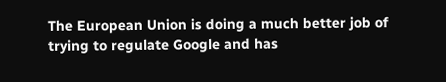The European Union is doing a much better job of trying to regulate Google and has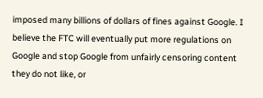imposed many billions of dollars of fines against Google. I believe the FTC will eventually put more regulations on Google and stop Google from unfairly censoring content they do not like, or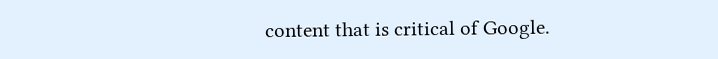content that is critical of Google.